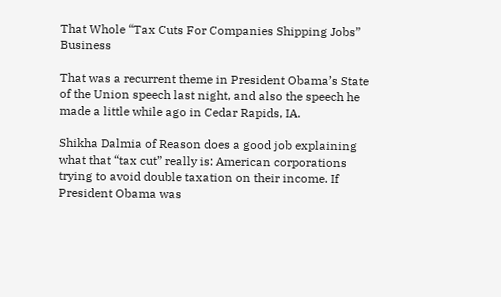That Whole “Tax Cuts For Companies Shipping Jobs” Business

That was a recurrent theme in President Obama’s State of the Union speech last night, and also the speech he made a little while ago in Cedar Rapids, IA.

Shikha Dalmia of Reason does a good job explaining what that “tax cut” really is: American corporations trying to avoid double taxation on their income. If President Obama was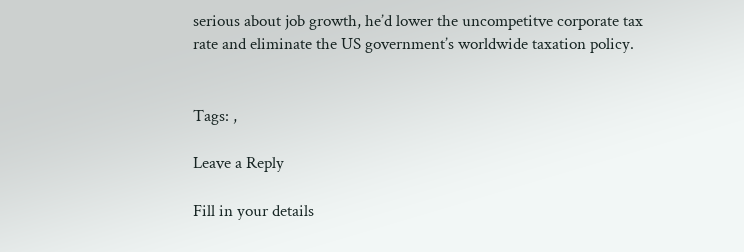serious about job growth, he’d lower the uncompetitve corporate tax rate and eliminate the US government’s worldwide taxation policy.


Tags: ,

Leave a Reply

Fill in your details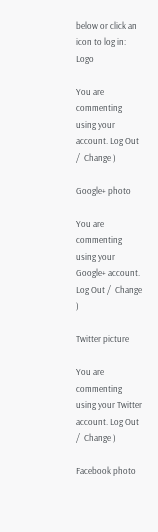below or click an icon to log in: Logo

You are commenting using your account. Log Out /  Change )

Google+ photo

You are commenting using your Google+ account. Log Out /  Change )

Twitter picture

You are commenting using your Twitter account. Log Out /  Change )

Facebook photo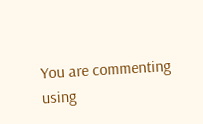You are commenting using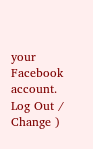your Facebook account. Log Out /  Change )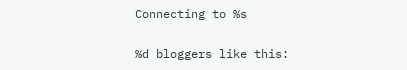Connecting to %s

%d bloggers like this: